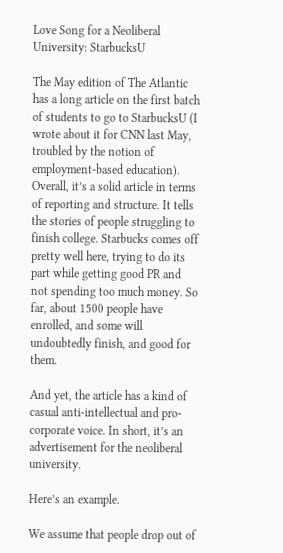Love Song for a Neoliberal University: StarbucksU

The May edition of The Atlantic has a long article on the first batch of students to go to StarbucksU (I wrote about it for CNN last May, troubled by the notion of employment-based education). Overall, it’s a solid article in terms of reporting and structure. It tells the stories of people struggling to finish college. Starbucks comes off pretty well here, trying to do its part while getting good PR and not spending too much money. So far, about 1500 people have enrolled, and some will undoubtedly finish, and good for them.

And yet, the article has a kind of casual anti-intellectual and pro-corporate voice. In short, it’s an advertisement for the neoliberal university.

Here’s an example.

We assume that people drop out of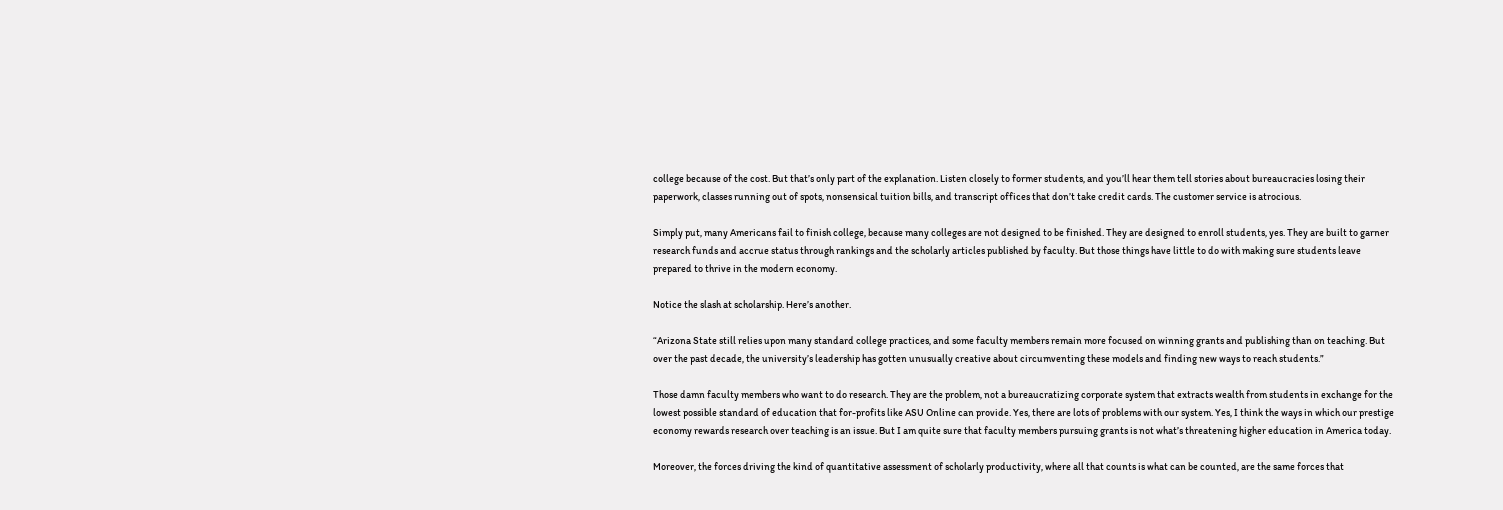college because of the cost. But that’s only part of the explanation. Listen closely to former students, and you’ll hear them tell stories about bureaucracies losing their paperwork, classes running out of spots, nonsensical tuition bills, and transcript offices that don’t take credit cards. The customer service is atrocious.

Simply put, many Americans fail to finish college, because many colleges are not designed to be finished. They are designed to enroll students, yes. They are built to garner research funds and accrue status through rankings and the scholarly articles published by faculty. But those things have little to do with making sure students leave prepared to thrive in the modern economy.

Notice the slash at scholarship. Here’s another.

“Arizona State still relies upon many standard college practices, and some faculty members remain more focused on winning grants and publishing than on teaching. But over the past decade, the university’s leadership has gotten unusually creative about circumventing these models and finding new ways to reach students.”

Those damn faculty members who want to do research. They are the problem, not a bureaucratizing corporate system that extracts wealth from students in exchange for the lowest possible standard of education that for-profits like ASU Online can provide. Yes, there are lots of problems with our system. Yes, I think the ways in which our prestige economy rewards research over teaching is an issue. But I am quite sure that faculty members pursuing grants is not what’s threatening higher education in America today.

Moreover, the forces driving the kind of quantitative assessment of scholarly productivity, where all that counts is what can be counted, are the same forces that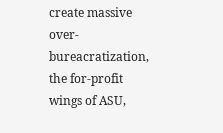create massive over-bureacratization, the for-profit wings of ASU,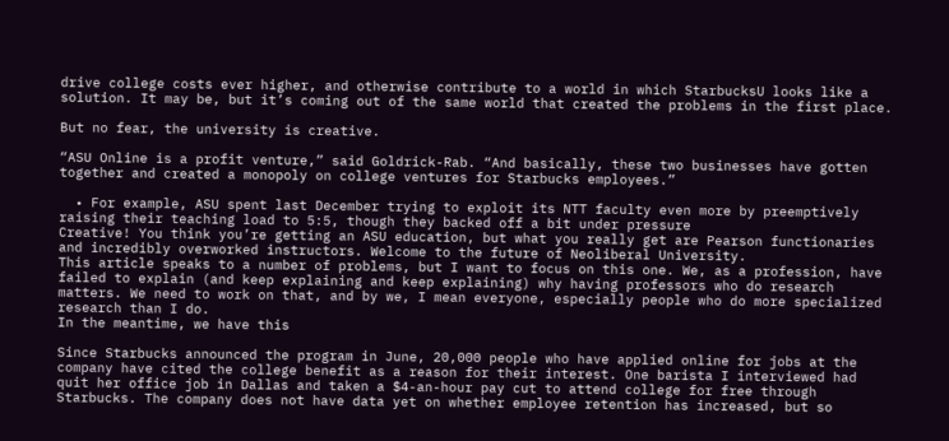drive college costs ever higher, and otherwise contribute to a world in which StarbucksU looks like a solution. It may be, but it’s coming out of the same world that created the problems in the first place.

But no fear, the university is creative.

“ASU Online is a profit venture,” said Goldrick-Rab. “And basically, these two businesses have gotten together and created a monopoly on college ventures for Starbucks employees.”

  • For example, ASU spent last December trying to exploit its NTT faculty even more by preemptively raising their teaching load to 5:5, though they backed off a bit under pressure
Creative! You think you’re getting an ASU education, but what you really get are Pearson functionaries and incredibly overworked instructors. Welcome to the future of Neoliberal University.
This article speaks to a number of problems, but I want to focus on this one. We, as a profession, have failed to explain (and keep explaining and keep explaining) why having professors who do research matters. We need to work on that, and by we, I mean everyone, especially people who do more specialized research than I do.
In the meantime, we have this

Since Starbucks announced the program in June, 20,000 people who have applied online for jobs at the company have cited the college benefit as a reason for their interest. One barista I interviewed had quit her office job in Dallas and taken a $4-an-hour pay cut to attend college for free through Starbucks. The company does not have data yet on whether employee retention has increased, but so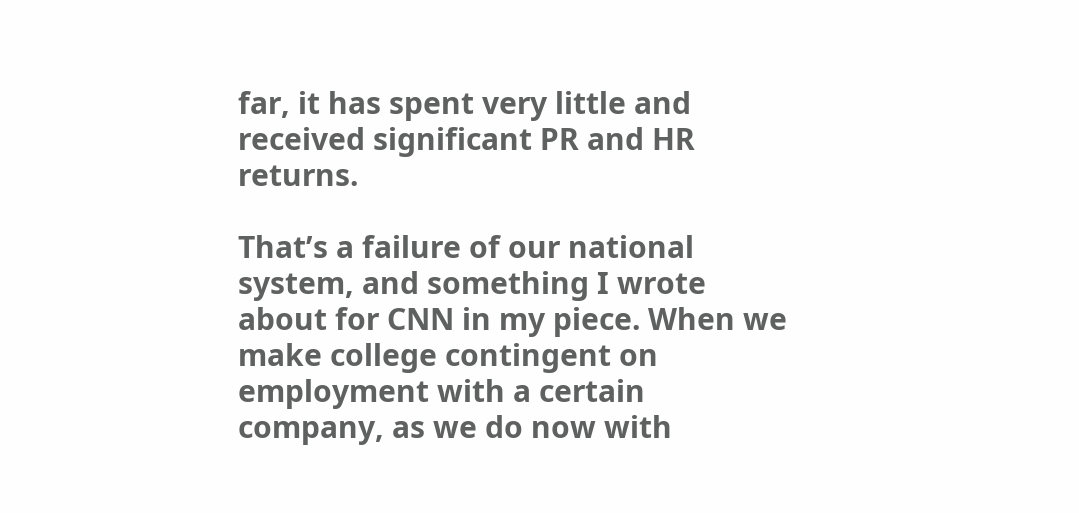far, it has spent very little and received significant PR and HR returns.

That’s a failure of our national system, and something I wrote about for CNN in my piece. When we make college contingent on employment with a certain company, as we do now with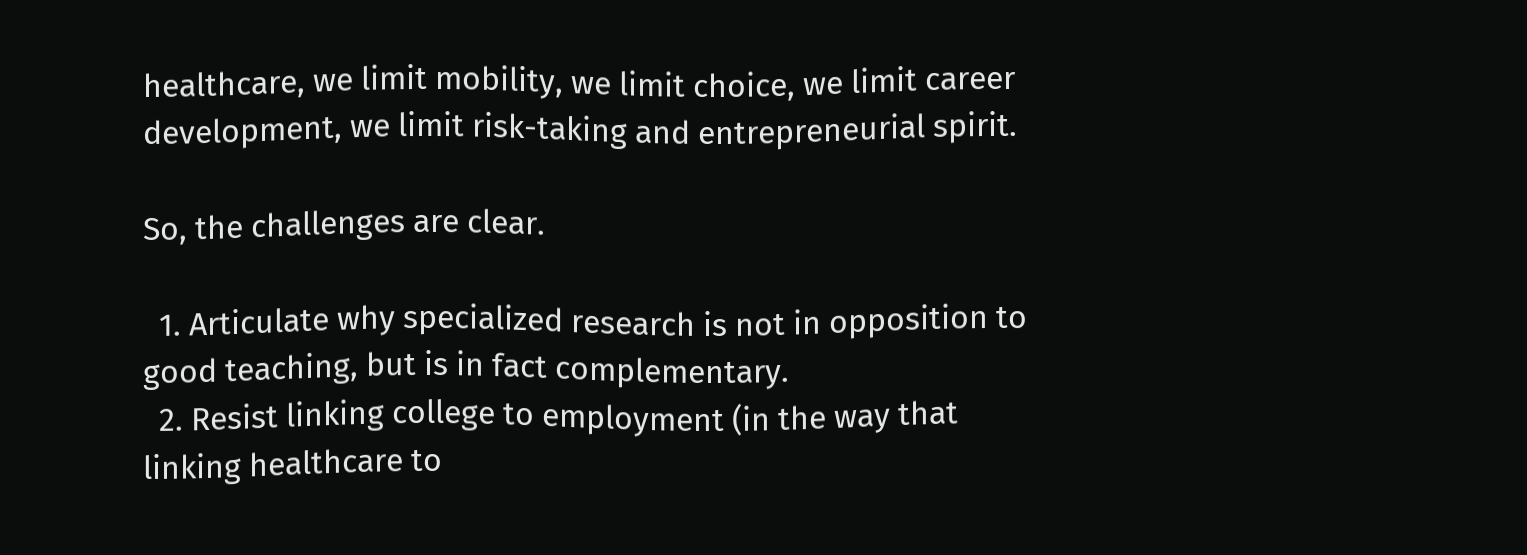healthcare, we limit mobility, we limit choice, we limit career development, we limit risk-taking and entrepreneurial spirit.

So, the challenges are clear.

  1. Articulate why specialized research is not in opposition to good teaching, but is in fact complementary.
  2. Resist linking college to employment (in the way that linking healthcare to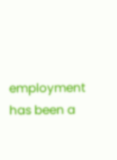employment has been a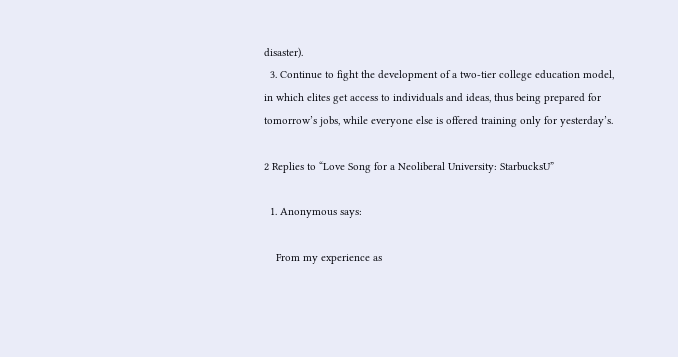disaster).
  3. Continue to fight the development of a two-tier college education model, in which elites get access to individuals and ideas, thus being prepared for tomorrow’s jobs, while everyone else is offered training only for yesterday’s.

2 Replies to “Love Song for a Neoliberal University: StarbucksU”

  1. Anonymous says:

    From my experience as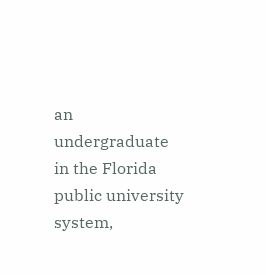an undergraduate in the Florida public university system,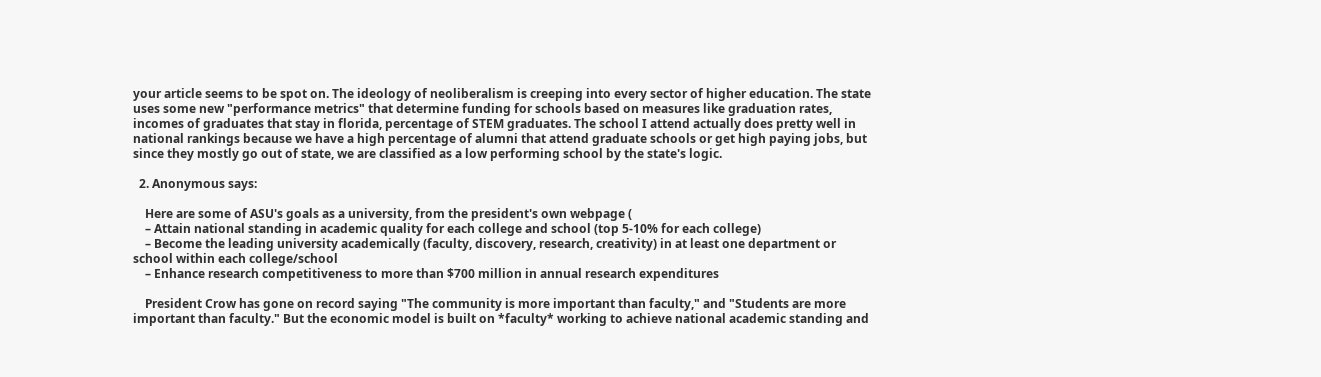your article seems to be spot on. The ideology of neoliberalism is creeping into every sector of higher education. The state uses some new "performance metrics" that determine funding for schools based on measures like graduation rates, incomes of graduates that stay in florida, percentage of STEM graduates. The school I attend actually does pretty well in national rankings because we have a high percentage of alumni that attend graduate schools or get high paying jobs, but since they mostly go out of state, we are classified as a low performing school by the state's logic.

  2. Anonymous says:

    Here are some of ASU's goals as a university, from the president's own webpage (
    – Attain national standing in academic quality for each college and school (top 5-10% for each college)
    – Become the leading university academically (faculty, discovery, research, creativity) in at least one department or school within each college/school
    – Enhance research competitiveness to more than $700 million in annual research expenditures

    President Crow has gone on record saying "The community is more important than faculty," and "Students are more important than faculty." But the economic model is built on *faculty* working to achieve national academic standing and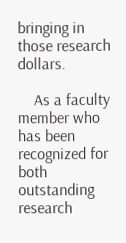bringing in those research dollars.

    As a faculty member who has been recognized for both outstanding research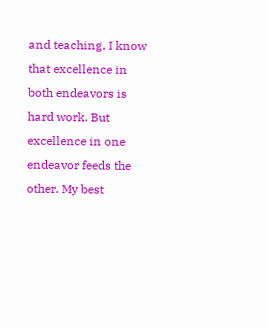and teaching, I know that excellence in both endeavors is hard work. But excellence in one endeavor feeds the other. My best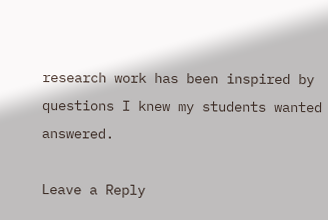research work has been inspired by questions I knew my students wanted answered.

Leave a Reply